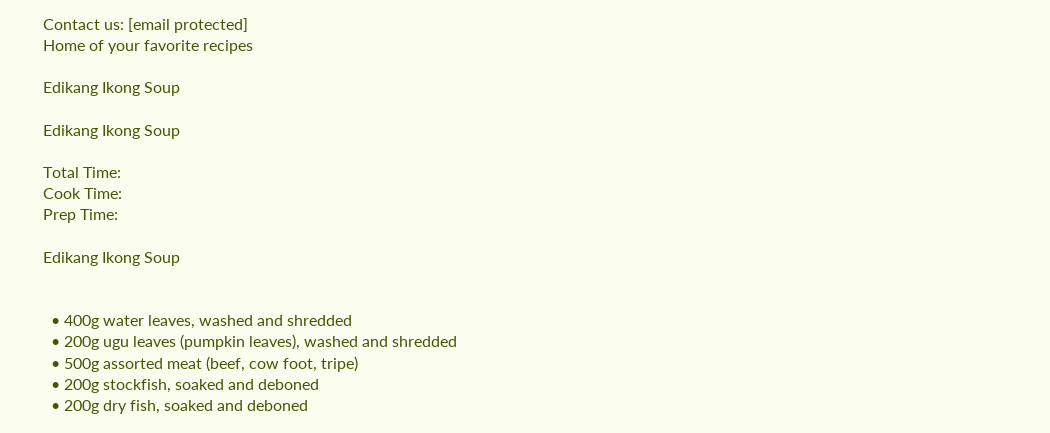Contact us: [email protected]
Home of your favorite recipes

Edikang Ikong Soup

Edikang Ikong Soup

Total Time:
Cook Time:
Prep Time:

Edikang Ikong Soup


  • 400g water leaves, washed and shredded
  • 200g ugu leaves (pumpkin leaves), washed and shredded
  • 500g assorted meat (beef, cow foot, tripe)
  • 200g stockfish, soaked and deboned
  • 200g dry fish, soaked and deboned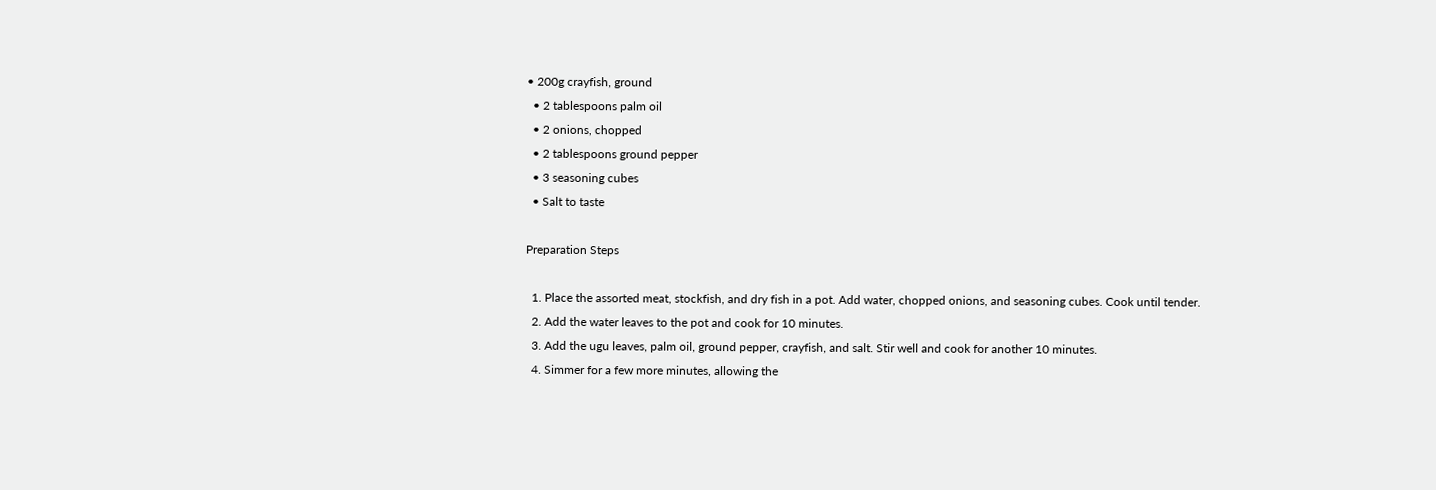• 200g crayfish, ground
  • 2 tablespoons palm oil
  • 2 onions, chopped
  • 2 tablespoons ground pepper
  • 3 seasoning cubes
  • Salt to taste

Preparation Steps

  1. Place the assorted meat, stockfish, and dry fish in a pot. Add water, chopped onions, and seasoning cubes. Cook until tender.
  2. Add the water leaves to the pot and cook for 10 minutes.
  3. Add the ugu leaves, palm oil, ground pepper, crayfish, and salt. Stir well and cook for another 10 minutes.
  4. Simmer for a few more minutes, allowing the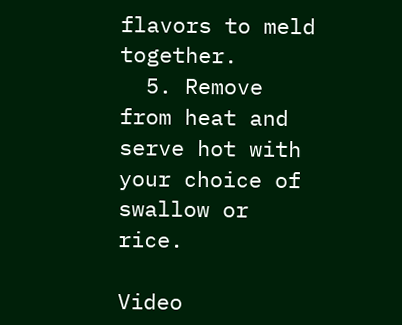flavors to meld together.
  5. Remove from heat and serve hot with your choice of swallow or rice.

Video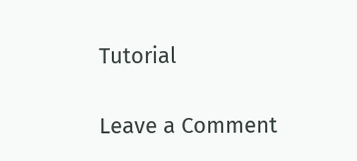Tutorial

Leave a Comment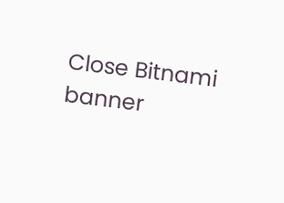Close Bitnami banner